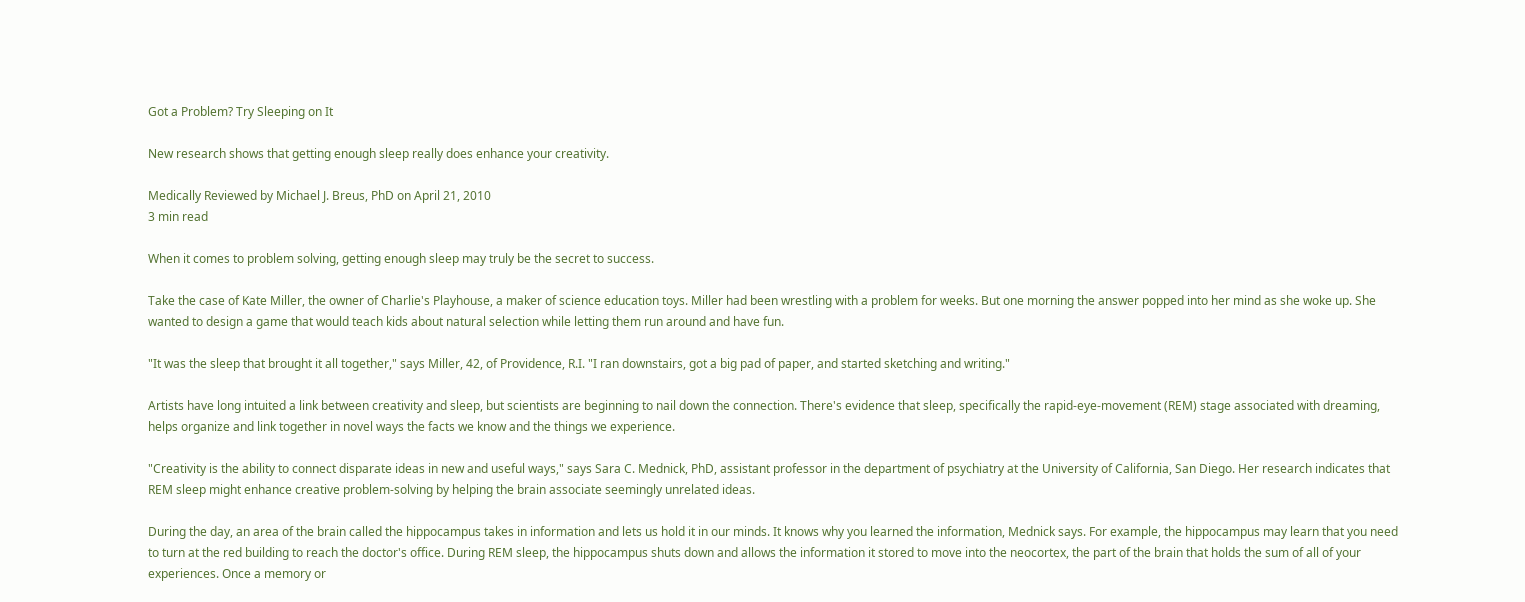Got a Problem? Try Sleeping on It

New research shows that getting enough sleep really does enhance your creativity.

Medically Reviewed by Michael J. Breus, PhD on April 21, 2010
3 min read

When it comes to problem solving, getting enough sleep may truly be the secret to success.

Take the case of Kate Miller, the owner of Charlie's Playhouse, a maker of science education toys. Miller had been wrestling with a problem for weeks. But one morning the answer popped into her mind as she woke up. She wanted to design a game that would teach kids about natural selection while letting them run around and have fun.

"It was the sleep that brought it all together," says Miller, 42, of Providence, R.I. "I ran downstairs, got a big pad of paper, and started sketching and writing."

Artists have long intuited a link between creativity and sleep, but scientists are beginning to nail down the connection. There's evidence that sleep, specifically the rapid-eye-movement (REM) stage associated with dreaming, helps organize and link together in novel ways the facts we know and the things we experience.

"Creativity is the ability to connect disparate ideas in new and useful ways," says Sara C. Mednick, PhD, assistant professor in the department of psychiatry at the University of California, San Diego. Her research indicates that REM sleep might enhance creative problem-solving by helping the brain associate seemingly unrelated ideas.

During the day, an area of the brain called the hippocampus takes in information and lets us hold it in our minds. It knows why you learned the information, Mednick says. For example, the hippocampus may learn that you need to turn at the red building to reach the doctor's office. During REM sleep, the hippocampus shuts down and allows the information it stored to move into the neocortex, the part of the brain that holds the sum of all of your experiences. Once a memory or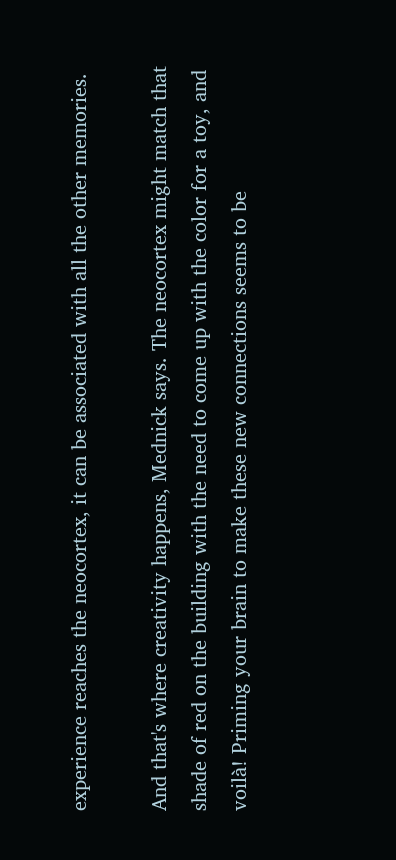experience reaches the neocortex, it can be associated with all the other memories.

And that's where creativity happens, Mednick says. The neocortex might match that shade of red on the building with the need to come up with the color for a toy, and voilà! Priming your brain to make these new connections seems to be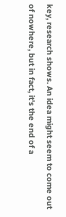key, research shows. An idea might seem to come out of nowhere, but in fact, it's the end of a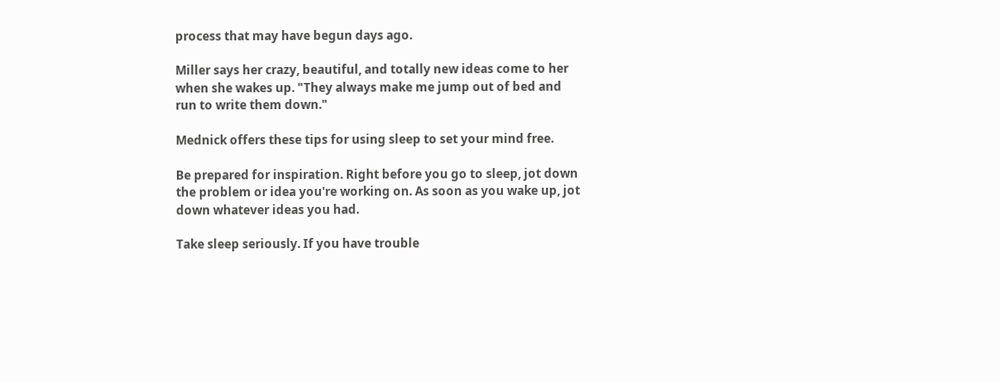process that may have begun days ago.

Miller says her crazy, beautiful, and totally new ideas come to her when she wakes up. "They always make me jump out of bed and run to write them down."

Mednick offers these tips for using sleep to set your mind free.

Be prepared for inspiration. Right before you go to sleep, jot down the problem or idea you're working on. As soon as you wake up, jot down whatever ideas you had.

Take sleep seriously. If you have trouble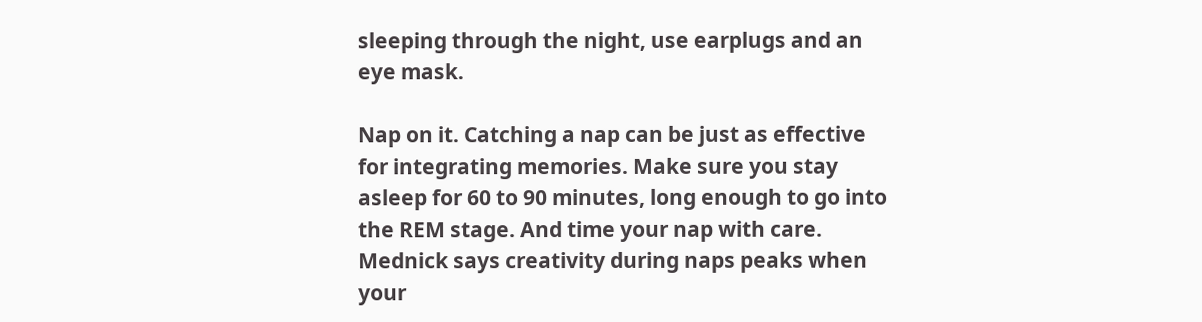sleeping through the night, use earplugs and an eye mask.

Nap on it. Catching a nap can be just as effective for integrating memories. Make sure you stay asleep for 60 to 90 minutes, long enough to go into the REM stage. And time your nap with care. Mednick says creativity during naps peaks when your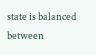state is balanced between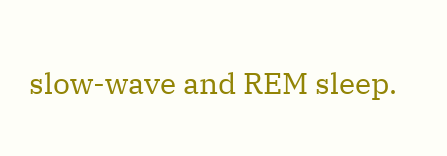slow-wave and REM sleep.